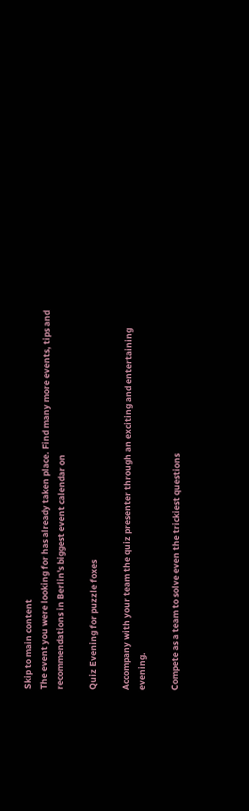Skip to main content
The event you were looking for has already taken place. Find many more events, tips and recommendations in Berlin's biggest event calendar on

Quiz Evening for puzzle foxes

Accompany with your team the quiz presenter through an exciting and entertaining evening.

Compete as a team to solve even the trickiest questions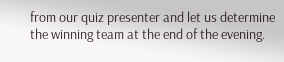from our quiz presenter and let us determine the winning team at the end of the evening.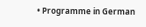• Programme in German